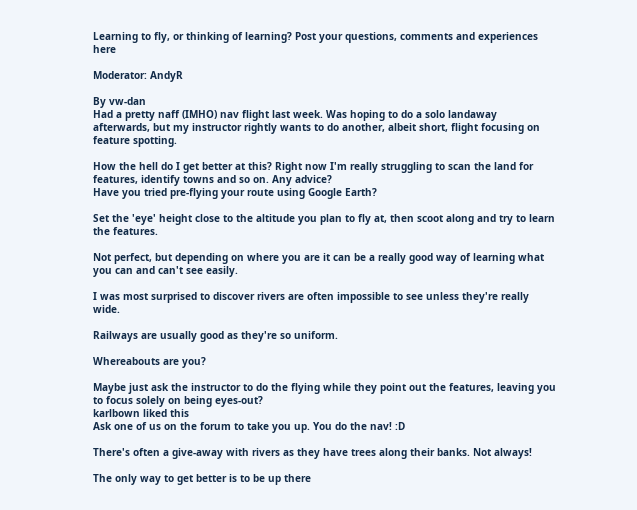Learning to fly, or thinking of learning? Post your questions, comments and experiences here

Moderator: AndyR

By vw-dan
Had a pretty naff (IMHO) nav flight last week. Was hoping to do a solo landaway afterwards, but my instructor rightly wants to do another, albeit short, flight focusing on feature spotting.

How the hell do I get better at this? Right now I'm really struggling to scan the land for features, identify towns and so on. Any advice?
Have you tried pre-flying your route using Google Earth?

Set the 'eye' height close to the altitude you plan to fly at, then scoot along and try to learn the features.

Not perfect, but depending on where you are it can be a really good way of learning what you can and can't see easily.

I was most surprised to discover rivers are often impossible to see unless they're really wide.

Railways are usually good as they're so uniform.

Whereabouts are you?

Maybe just ask the instructor to do the flying while they point out the features, leaving you to focus solely on being eyes-out?
karlbown liked this
Ask one of us on the forum to take you up. You do the nav! :D

There's often a give-away with rivers as they have trees along their banks. Not always!

The only way to get better is to be up there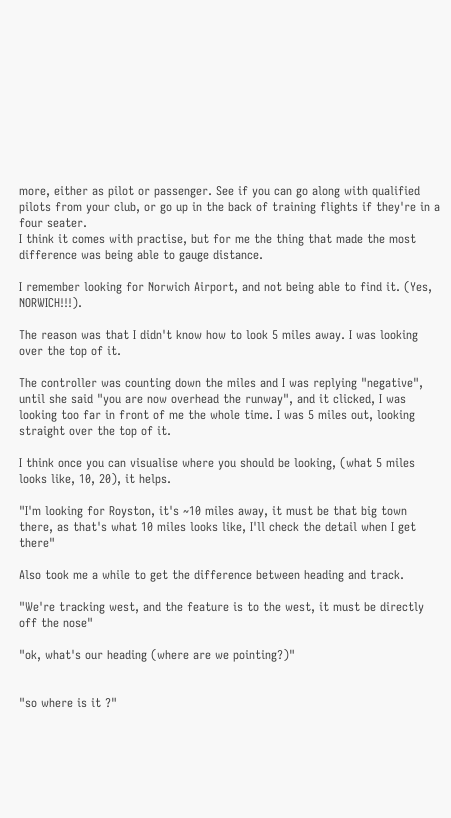more, either as pilot or passenger. See if you can go along with qualified pilots from your club, or go up in the back of training flights if they're in a four seater.
I think it comes with practise, but for me the thing that made the most difference was being able to gauge distance.

I remember looking for Norwich Airport, and not being able to find it. (Yes, NORWICH!!!).

The reason was that I didn't know how to look 5 miles away. I was looking over the top of it.

The controller was counting down the miles and I was replying "negative", until she said "you are now overhead the runway", and it clicked, I was looking too far in front of me the whole time. I was 5 miles out, looking straight over the top of it.

I think once you can visualise where you should be looking, (what 5 miles looks like, 10, 20), it helps.

"I'm looking for Royston, it's ~10 miles away, it must be that big town there, as that's what 10 miles looks like, I'll check the detail when I get there"

Also took me a while to get the difference between heading and track.

"We're tracking west, and the feature is to the west, it must be directly off the nose"

"ok, what's our heading (where are we pointing?)"


"so where is it ?"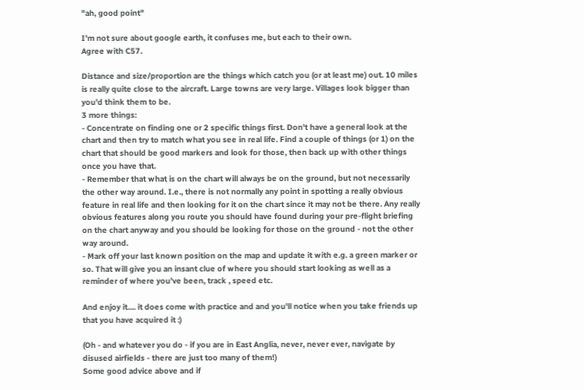"ah, good point"

I'm not sure about google earth, it confuses me, but each to their own.
Agree with C57.

Distance and size/proportion are the things which catch you (or at least me) out. 10 miles is really quite close to the aircraft. Large towns are very large. Villages look bigger than you'd think them to be.
3 more things:
- Concentrate on finding one or 2 specific things first. Don't have a general look at the chart and then try to match what you see in real life. Find a couple of things (or 1) on the chart that should be good markers and look for those, then back up with other things once you have that.
- Remember that what is on the chart will always be on the ground, but not necessarily the other way around. I.e., there is not normally any point in spotting a really obvious feature in real life and then looking for it on the chart since it may not be there. Any really obvious features along you route you should have found during your pre-flight briefing on the chart anyway and you should be looking for those on the ground - not the other way around.
- Mark off your last known position on the map and update it with e.g. a green marker or so. That will give you an insant clue of where you should start looking as well as a reminder of where you've been, track , speed etc.

And enjoy it.... it does come with practice and and you'll notice when you take friends up that you have acquired it :)

(Oh - and whatever you do - if you are in East Anglia, never, never ever, navigate by disused airfields - there are just too many of them!)
Some good advice above and if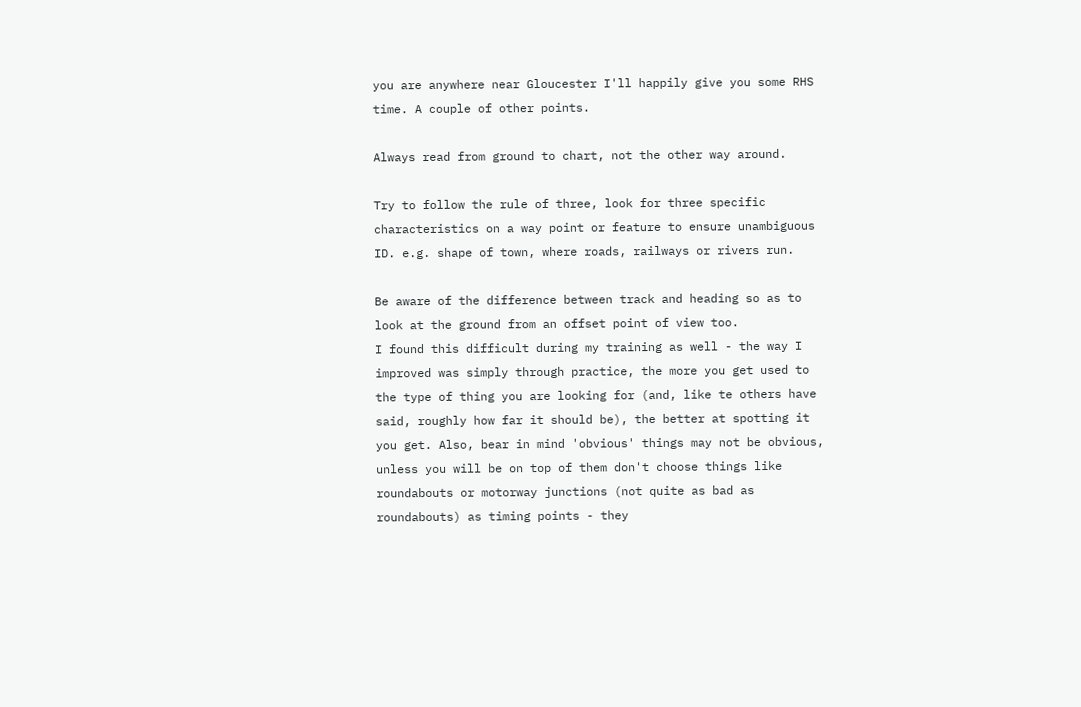you are anywhere near Gloucester I'll happily give you some RHS time. A couple of other points.

Always read from ground to chart, not the other way around.

Try to follow the rule of three, look for three specific characteristics on a way point or feature to ensure unambiguous ID. e.g. shape of town, where roads, railways or rivers run.

Be aware of the difference between track and heading so as to look at the ground from an offset point of view too.
I found this difficult during my training as well - the way I improved was simply through practice, the more you get used to the type of thing you are looking for (and, like te others have said, roughly how far it should be), the better at spotting it you get. Also, bear in mind 'obvious' things may not be obvious, unless you will be on top of them don't choose things like roundabouts or motorway junctions (not quite as bad as roundabouts) as timing points - they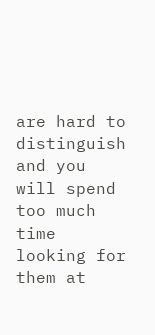are hard to distinguish and you will spend too much time looking for them at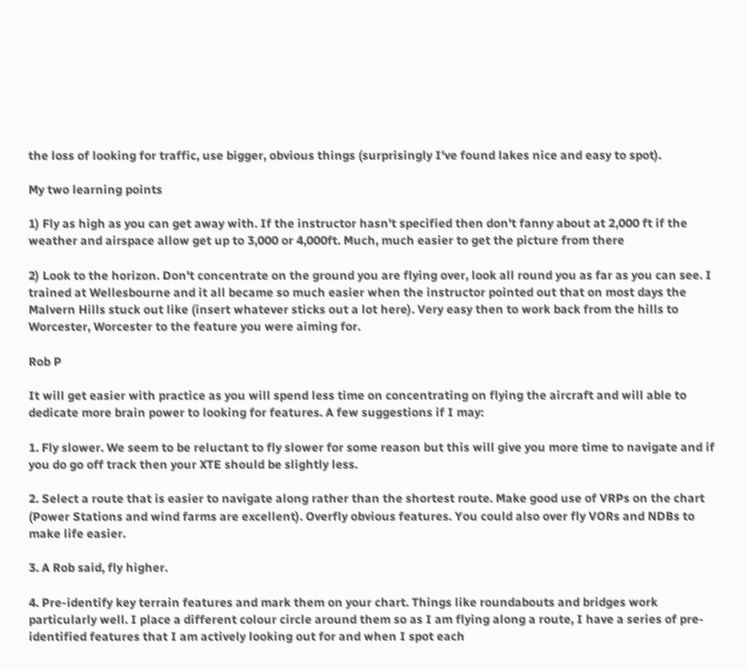the loss of looking for traffic, use bigger, obvious things (surprisingly I've found lakes nice and easy to spot).

My two learning points

1) Fly as high as you can get away with. If the instructor hasn't specified then don't fanny about at 2,000 ft if the weather and airspace allow get up to 3,000 or 4,000ft. Much, much easier to get the picture from there

2) Look to the horizon. Don't concentrate on the ground you are flying over, look all round you as far as you can see. I trained at Wellesbourne and it all became so much easier when the instructor pointed out that on most days the Malvern Hills stuck out like (insert whatever sticks out a lot here). Very easy then to work back from the hills to Worcester, Worcester to the feature you were aiming for.

Rob P

It will get easier with practice as you will spend less time on concentrating on flying the aircraft and will able to dedicate more brain power to looking for features. A few suggestions if I may:

1. Fly slower. We seem to be reluctant to fly slower for some reason but this will give you more time to navigate and if you do go off track then your XTE should be slightly less.

2. Select a route that is easier to navigate along rather than the shortest route. Make good use of VRPs on the chart (Power Stations and wind farms are excellent). Overfly obvious features. You could also over fly VORs and NDBs to make life easier.

3. A Rob said, fly higher.

4. Pre-identify key terrain features and mark them on your chart. Things like roundabouts and bridges work particularly well. I place a different colour circle around them so as I am flying along a route, I have a series of pre-identified features that I am actively looking out for and when I spot each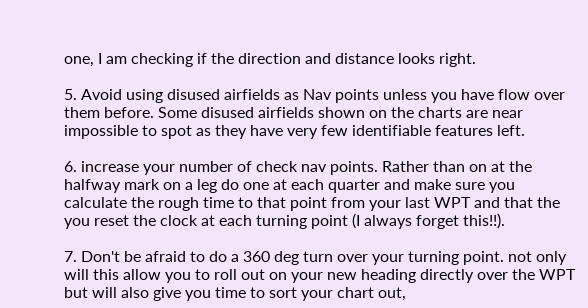one, I am checking if the direction and distance looks right.

5. Avoid using disused airfields as Nav points unless you have flow over them before. Some disused airfields shown on the charts are near impossible to spot as they have very few identifiable features left.

6. increase your number of check nav points. Rather than on at the halfway mark on a leg do one at each quarter and make sure you calculate the rough time to that point from your last WPT and that the you reset the clock at each turning point (I always forget this!!).

7. Don't be afraid to do a 360 deg turn over your turning point. not only will this allow you to roll out on your new heading directly over the WPT but will also give you time to sort your chart out,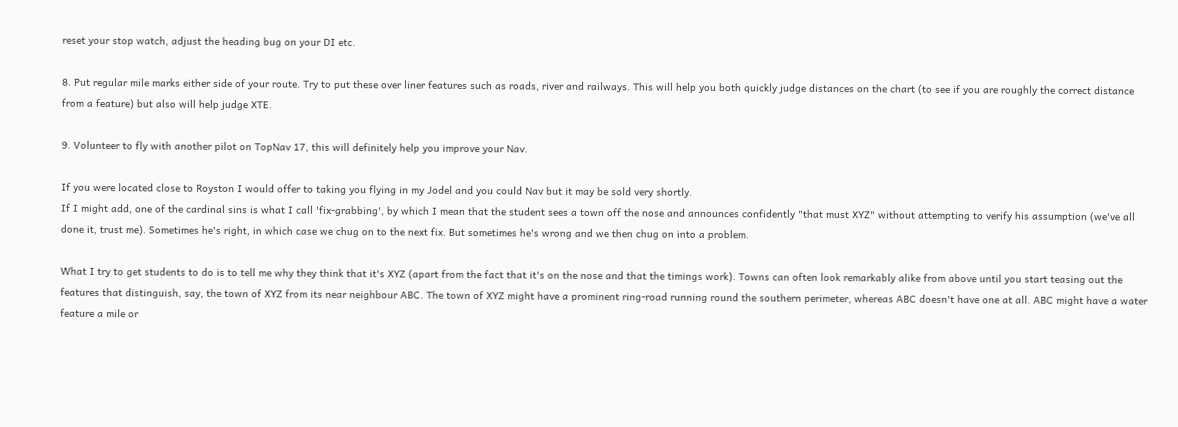reset your stop watch, adjust the heading bug on your DI etc.

8. Put regular mile marks either side of your route. Try to put these over liner features such as roads, river and railways. This will help you both quickly judge distances on the chart (to see if you are roughly the correct distance from a feature) but also will help judge XTE.

9. Volunteer to fly with another pilot on TopNav 17, this will definitely help you improve your Nav.

If you were located close to Royston I would offer to taking you flying in my Jodel and you could Nav but it may be sold very shortly.
If I might add, one of the cardinal sins is what I call 'fix-grabbing', by which I mean that the student sees a town off the nose and announces confidently "that must XYZ" without attempting to verify his assumption (we've all done it, trust me). Sometimes he's right, in which case we chug on to the next fix. But sometimes he's wrong and we then chug on into a problem.

What I try to get students to do is to tell me why they think that it's XYZ (apart from the fact that it's on the nose and that the timings work). Towns can often look remarkably alike from above until you start teasing out the features that distinguish, say, the town of XYZ from its near neighbour ABC. The town of XYZ might have a prominent ring-road running round the southern perimeter, whereas ABC doesn't have one at all. ABC might have a water feature a mile or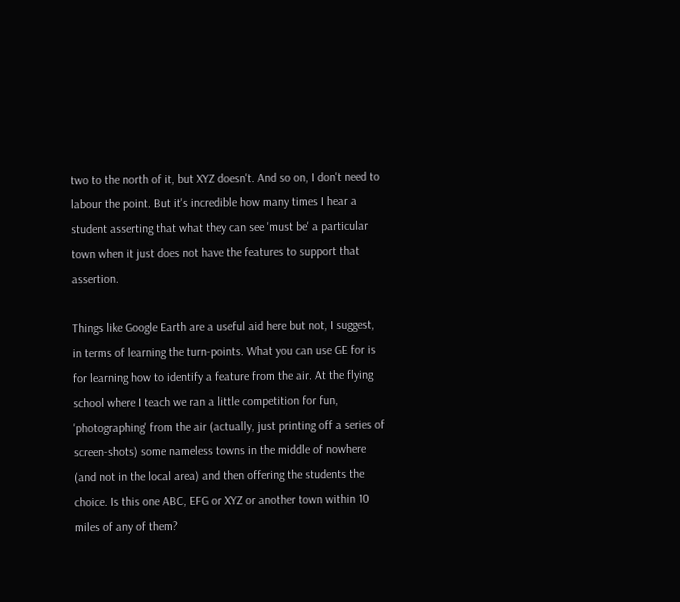two to the north of it, but XYZ doesn't. And so on, I don't need to labour the point. But it's incredible how many times I hear a student asserting that what they can see 'must be' a particular town when it just does not have the features to support that assertion.

Things like Google Earth are a useful aid here but not, I suggest, in terms of learning the turn-points. What you can use GE for is for learning how to identify a feature from the air. At the flying school where I teach we ran a little competition for fun, 'photographing' from the air (actually, just printing off a series of screen-shots) some nameless towns in the middle of nowhere (and not in the local area) and then offering the students the choice. Is this one ABC, EFG or XYZ or another town within 10 miles of any of them?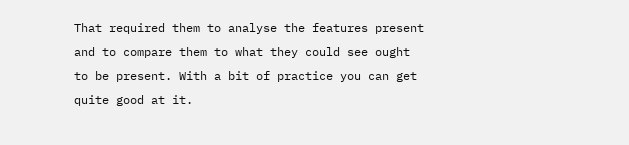That required them to analyse the features present and to compare them to what they could see ought to be present. With a bit of practice you can get quite good at it.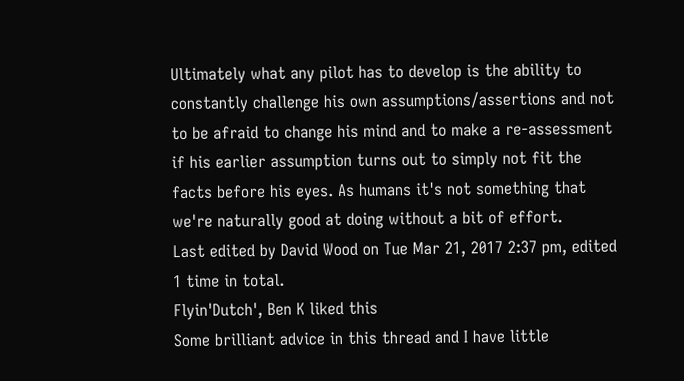Ultimately what any pilot has to develop is the ability to constantly challenge his own assumptions/assertions and not to be afraid to change his mind and to make a re-assessment if his earlier assumption turns out to simply not fit the facts before his eyes. As humans it's not something that we're naturally good at doing without a bit of effort.
Last edited by David Wood on Tue Mar 21, 2017 2:37 pm, edited 1 time in total.
Flyin'Dutch', Ben K liked this
Some brilliant advice in this thread and I have little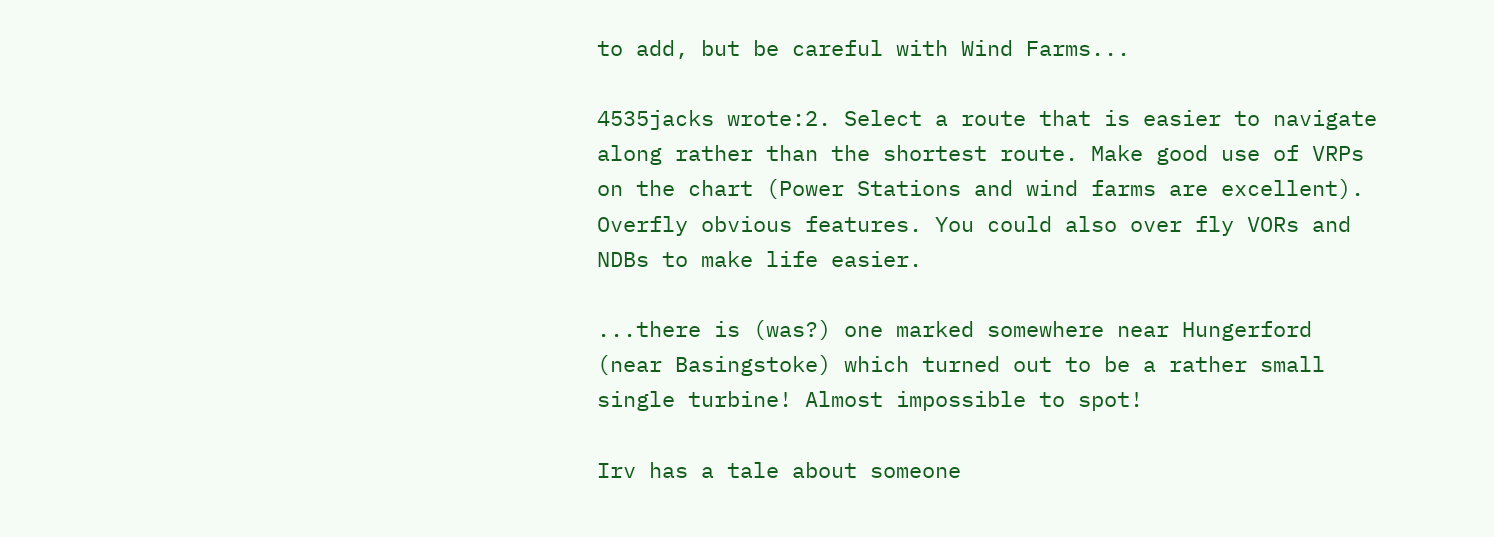to add, but be careful with Wind Farms...

4535jacks wrote:2. Select a route that is easier to navigate along rather than the shortest route. Make good use of VRPs on the chart (Power Stations and wind farms are excellent). Overfly obvious features. You could also over fly VORs and NDBs to make life easier.

...there is (was?) one marked somewhere near Hungerford (near Basingstoke) which turned out to be a rather small single turbine! Almost impossible to spot!

Irv has a tale about someone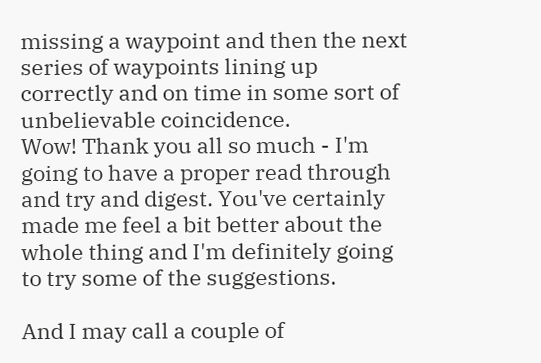missing a waypoint and then the next series of waypoints lining up correctly and on time in some sort of unbelievable coincidence.
Wow! Thank you all so much - I'm going to have a proper read through and try and digest. You've certainly made me feel a bit better about the whole thing and I'm definitely going to try some of the suggestions.

And I may call a couple of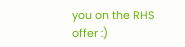you on the RHS offer :)